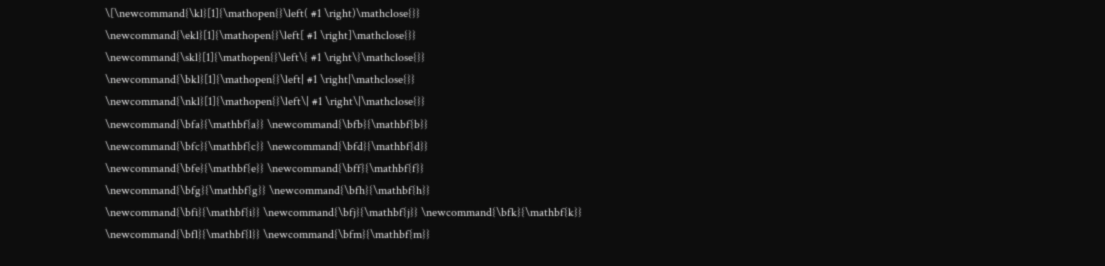\[\newcommand{\kl}[1]{\mathopen{}\left( #1 \right)\mathclose{}} \newcommand{\ekl}[1]{\mathopen{}\left[ #1 \right]\mathclose{}} \newcommand{\skl}[1]{\mathopen{}\left\{ #1 \right\}\mathclose{}} \newcommand{\bkl}[1]{\mathopen{}\left| #1 \right|\mathclose{}} \newcommand{\nkl}[1]{\mathopen{}\left\| #1 \right\|\mathclose{}} \newcommand{\bfa}{\mathbf{a}} \newcommand{\bfb}{\mathbf{b}} \newcommand{\bfc}{\mathbf{c}} \newcommand{\bfd}{\mathbf{d}} \newcommand{\bfe}{\mathbf{e}} \newcommand{\bff}{\mathbf{f}} \newcommand{\bfg}{\mathbf{g}} \newcommand{\bfh}{\mathbf{h}} \newcommand{\bfi}{\mathbf{i}} \newcommand{\bfj}{\mathbf{j}} \newcommand{\bfk}{\mathbf{k}} \newcommand{\bfl}{\mathbf{l}} \newcommand{\bfm}{\mathbf{m}}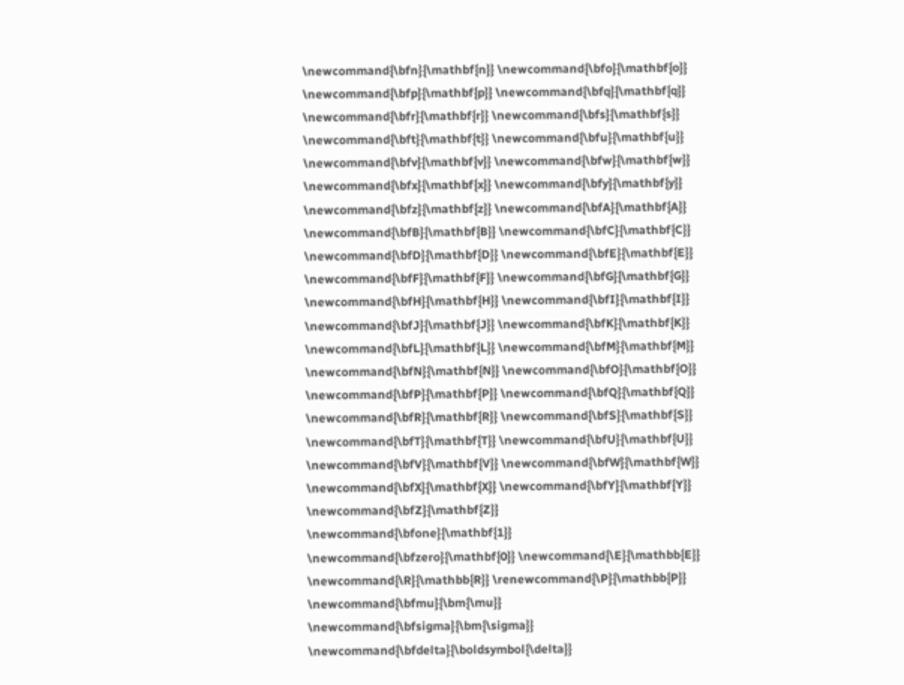\newcommand{\bfn}{\mathbf{n}} \newcommand{\bfo}{\mathbf{o}} \newcommand{\bfp}{\mathbf{p}} \newcommand{\bfq}{\mathbf{q}} \newcommand{\bfr}{\mathbf{r}} \newcommand{\bfs}{\mathbf{s}} \newcommand{\bft}{\mathbf{t}} \newcommand{\bfu}{\mathbf{u}} \newcommand{\bfv}{\mathbf{v}} \newcommand{\bfw}{\mathbf{w}} \newcommand{\bfx}{\mathbf{x}} \newcommand{\bfy}{\mathbf{y}} \newcommand{\bfz}{\mathbf{z}} \newcommand{\bfA}{\mathbf{A}} \newcommand{\bfB}{\mathbf{B}} \newcommand{\bfC}{\mathbf{C}} \newcommand{\bfD}{\mathbf{D}} \newcommand{\bfE}{\mathbf{E}} \newcommand{\bfF}{\mathbf{F}} \newcommand{\bfG}{\mathbf{G}} \newcommand{\bfH}{\mathbf{H}} \newcommand{\bfI}{\mathbf{I}} \newcommand{\bfJ}{\mathbf{J}} \newcommand{\bfK}{\mathbf{K}} \newcommand{\bfL}{\mathbf{L}} \newcommand{\bfM}{\mathbf{M}} \newcommand{\bfN}{\mathbf{N}} \newcommand{\bfO}{\mathbf{O}} \newcommand{\bfP}{\mathbf{P}} \newcommand{\bfQ}{\mathbf{Q}} \newcommand{\bfR}{\mathbf{R}} \newcommand{\bfS}{\mathbf{S}} \newcommand{\bfT}{\mathbf{T}} \newcommand{\bfU}{\mathbf{U}} \newcommand{\bfV}{\mathbf{V}} \newcommand{\bfW}{\mathbf{W}} \newcommand{\bfX}{\mathbf{X}} \newcommand{\bfY}{\mathbf{Y}} \newcommand{\bfZ}{\mathbf{Z}} \newcommand{\bfone}{\mathbf{1}} \newcommand{\bfzero}{\mathbf{0}} \newcommand{\E}{\mathbb{E}} \newcommand{\R}{\mathbb{R}} \renewcommand{\P}{\mathbb{P}} \newcommand{\bfmu}{\bm{\mu}} \newcommand{\bfsigma}{\bm{\sigma}} \newcommand{\bfdelta}{\boldsymbol{\delta}}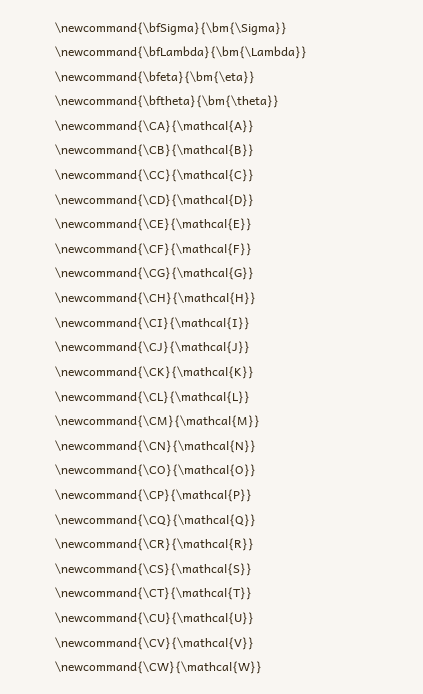\newcommand{\bfSigma}{\bm{\Sigma}} \newcommand{\bfLambda}{\bm{\Lambda}} \newcommand{\bfeta}{\bm{\eta}} \newcommand{\bftheta}{\bm{\theta}} \newcommand{\CA}{\mathcal{A}} \newcommand{\CB}{\mathcal{B}} \newcommand{\CC}{\mathcal{C}} \newcommand{\CD}{\mathcal{D}} \newcommand{\CE}{\mathcal{E}} \newcommand{\CF}{\mathcal{F}} \newcommand{\CG}{\mathcal{G}} \newcommand{\CH}{\mathcal{H}} \newcommand{\CI}{\mathcal{I}} \newcommand{\CJ}{\mathcal{J}} \newcommand{\CK}{\mathcal{K}} \newcommand{\CL}{\mathcal{L}} \newcommand{\CM}{\mathcal{M}} \newcommand{\CN}{\mathcal{N}} \newcommand{\CO}{\mathcal{O}} \newcommand{\CP}{\mathcal{P}} \newcommand{\CQ}{\mathcal{Q}} \newcommand{\CR}{\mathcal{R}} \newcommand{\CS}{\mathcal{S}} \newcommand{\CT}{\mathcal{T}} \newcommand{\CU}{\mathcal{U}} \newcommand{\CV}{\mathcal{V}} \newcommand{\CW}{\mathcal{W}}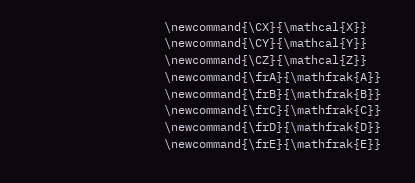\newcommand{\CX}{\mathcal{X}} \newcommand{\CY}{\mathcal{Y}} \newcommand{\CZ}{\mathcal{Z}} \newcommand{\frA}{\mathfrak{A}} \newcommand{\frB}{\mathfrak{B}} \newcommand{\frC}{\mathfrak{C}} \newcommand{\frD}{\mathfrak{D}} \newcommand{\frE}{\mathfrak{E}}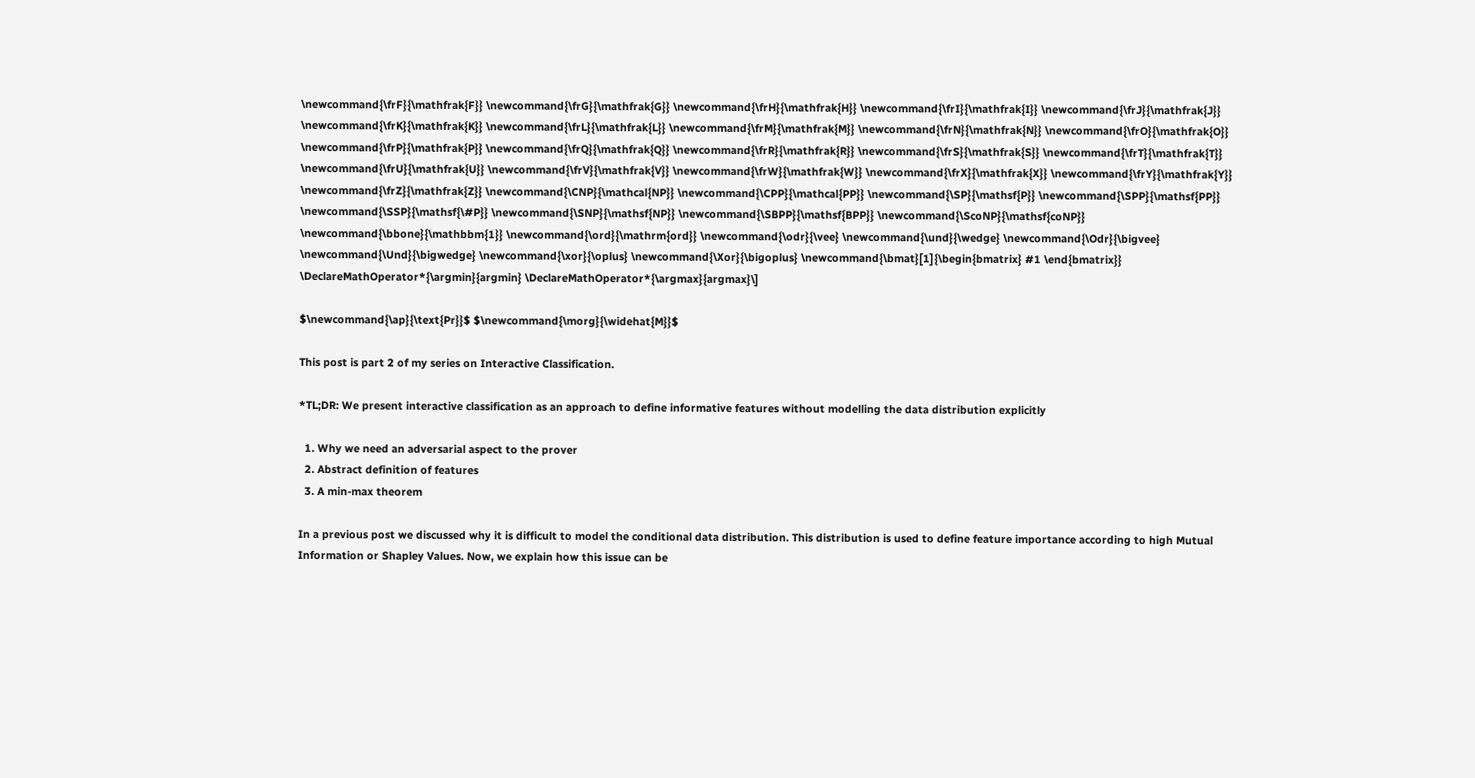\newcommand{\frF}{\mathfrak{F}} \newcommand{\frG}{\mathfrak{G}} \newcommand{\frH}{\mathfrak{H}} \newcommand{\frI}{\mathfrak{I}} \newcommand{\frJ}{\mathfrak{J}} \newcommand{\frK}{\mathfrak{K}} \newcommand{\frL}{\mathfrak{L}} \newcommand{\frM}{\mathfrak{M}} \newcommand{\frN}{\mathfrak{N}} \newcommand{\frO}{\mathfrak{O}} \newcommand{\frP}{\mathfrak{P}} \newcommand{\frQ}{\mathfrak{Q}} \newcommand{\frR}{\mathfrak{R}} \newcommand{\frS}{\mathfrak{S}} \newcommand{\frT}{\mathfrak{T}} \newcommand{\frU}{\mathfrak{U}} \newcommand{\frV}{\mathfrak{V}} \newcommand{\frW}{\mathfrak{W}} \newcommand{\frX}{\mathfrak{X}} \newcommand{\frY}{\mathfrak{Y}} \newcommand{\frZ}{\mathfrak{Z}} \newcommand{\CNP}{\mathcal{NP}} \newcommand{\CPP}{\mathcal{PP}} \newcommand{\SP}{\mathsf{P}} \newcommand{\SPP}{\mathsf{PP}} \newcommand{\SSP}{\mathsf{\#P}} \newcommand{\SNP}{\mathsf{NP}} \newcommand{\SBPP}{\mathsf{BPP}} \newcommand{\ScoNP}{\mathsf{coNP}} \newcommand{\bbone}{\mathbbm{1}} \newcommand{\ord}{\mathrm{ord}} \newcommand{\odr}{\vee} \newcommand{\und}{\wedge} \newcommand{\Odr}{\bigvee} \newcommand{\Und}{\bigwedge} \newcommand{\xor}{\oplus} \newcommand{\Xor}{\bigoplus} \newcommand{\bmat}[1]{\begin{bmatrix} #1 \end{bmatrix}} \DeclareMathOperator*{\argmin}{argmin} \DeclareMathOperator*{\argmax}{argmax}\]

$\newcommand{\ap}{\text{Pr}}$ $\newcommand{\morg}{\widehat{M}}$

This post is part 2 of my series on Interactive Classification.

*TL;DR: We present interactive classification as an approach to define informative features without modelling the data distribution explicitly

  1. Why we need an adversarial aspect to the prover
  2. Abstract definition of features
  3. A min-max theorem

In a previous post we discussed why it is difficult to model the conditional data distribution. This distribution is used to define feature importance according to high Mutual Information or Shapley Values. Now, we explain how this issue can be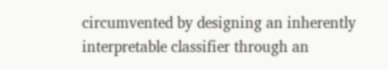circumvented by designing an inherently interpretable classifier through an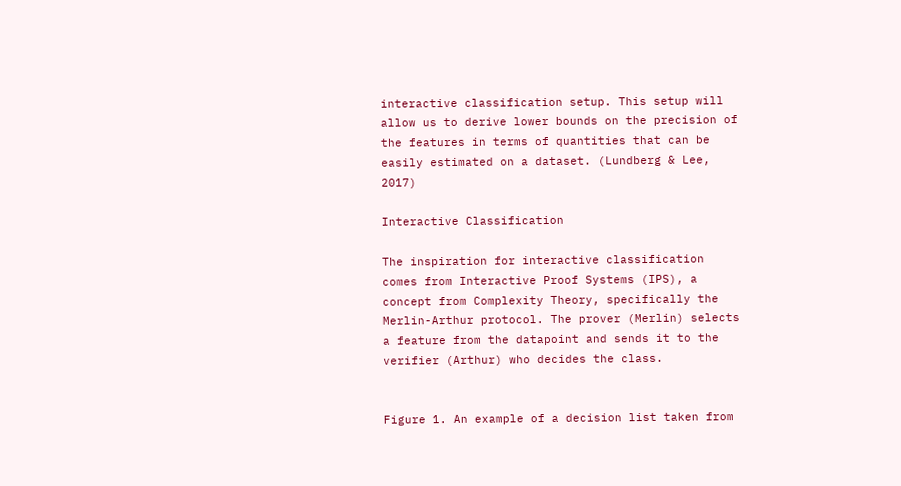interactive classification setup. This setup will allow us to derive lower bounds on the precision of the features in terms of quantities that can be easily estimated on a dataset. (Lundberg & Lee, 2017)

Interactive Classification

The inspiration for interactive classification comes from Interactive Proof Systems (IPS), a concept from Complexity Theory, specifically the Merlin-Arthur protocol. The prover (Merlin) selects a feature from the datapoint and sends it to the verifier (Arthur) who decides the class.


Figure 1. An example of a decision list taken from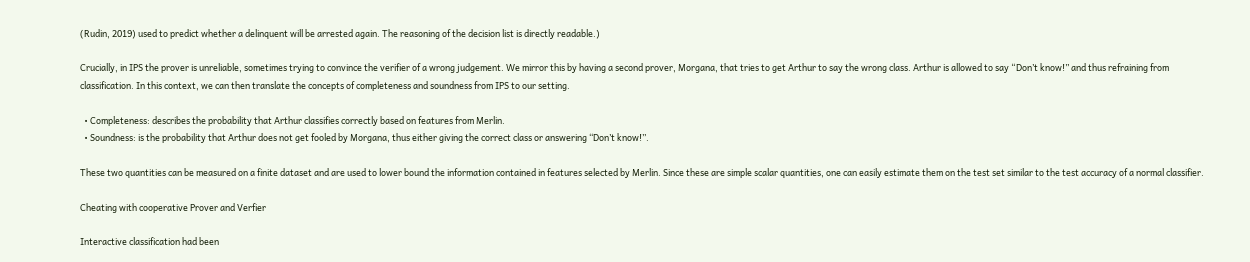(Rudin, 2019) used to predict whether a delinquent will be arrested again. The reasoning of the decision list is directly readable.)

Crucially, in IPS the prover is unreliable, sometimes trying to convince the verifier of a wrong judgement. We mirror this by having a second prover, Morgana, that tries to get Arthur to say the wrong class. Arthur is allowed to say “Don’t know!” and thus refraining from classification. In this context, we can then translate the concepts of completeness and soundness from IPS to our setting.

  • Completeness: describes the probability that Arthur classifies correctly based on features from Merlin.
  • Soundness: is the probability that Arthur does not get fooled by Morgana, thus either giving the correct class or answering ‘‘Don’t know!’’.

These two quantities can be measured on a finite dataset and are used to lower bound the information contained in features selected by Merlin. Since these are simple scalar quantities, one can easily estimate them on the test set similar to the test accuracy of a normal classifier.

Cheating with cooperative Prover and Verfier

Interactive classification had been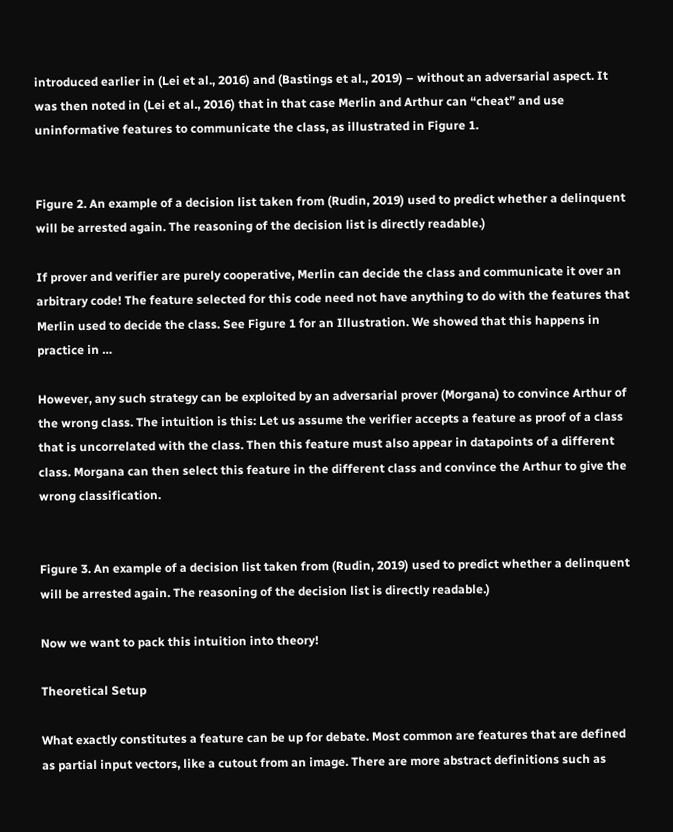introduced earlier in (Lei et al., 2016) and (Bastings et al., 2019) – without an adversarial aspect. It was then noted in (Lei et al., 2016) that in that case Merlin and Arthur can “cheat” and use uninformative features to communicate the class, as illustrated in Figure 1.


Figure 2. An example of a decision list taken from (Rudin, 2019) used to predict whether a delinquent will be arrested again. The reasoning of the decision list is directly readable.)

If prover and verifier are purely cooperative, Merlin can decide the class and communicate it over an arbitrary code! The feature selected for this code need not have anything to do with the features that Merlin used to decide the class. See Figure 1 for an Illustration. We showed that this happens in practice in …

However, any such strategy can be exploited by an adversarial prover (Morgana) to convince Arthur of the wrong class. The intuition is this: Let us assume the verifier accepts a feature as proof of a class that is uncorrelated with the class. Then this feature must also appear in datapoints of a different class. Morgana can then select this feature in the different class and convince the Arthur to give the wrong classification.


Figure 3. An example of a decision list taken from (Rudin, 2019) used to predict whether a delinquent will be arrested again. The reasoning of the decision list is directly readable.)

Now we want to pack this intuition into theory!

Theoretical Setup

What exactly constitutes a feature can be up for debate. Most common are features that are defined as partial input vectors, like a cutout from an image. There are more abstract definitions such as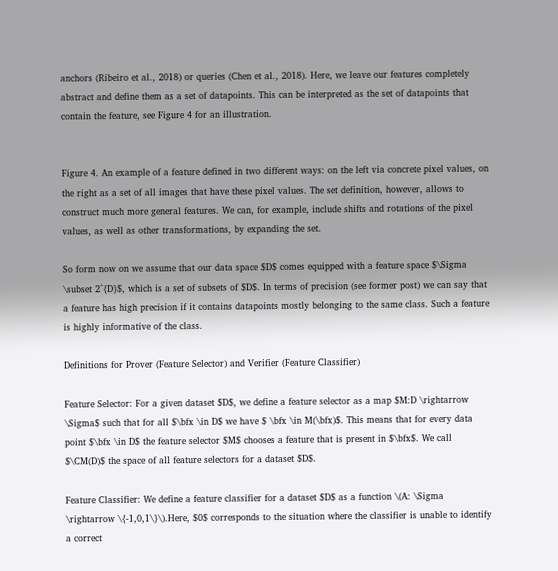anchors (Ribeiro et al., 2018) or queries (Chen et al., 2018). Here, we leave our features completely abstract and define them as a set of datapoints. This can be interpreted as the set of datapoints that contain the feature, see Figure 4 for an illustration.


Figure 4. An example of a feature defined in two different ways: on the left via concrete pixel values, on the right as a set of all images that have these pixel values. The set definition, however, allows to construct much more general features. We can, for example, include shifts and rotations of the pixel values, as well as other transformations, by expanding the set.

So form now on we assume that our data space $D$ comes equipped with a feature space $\Sigma \subset 2^{D}$, which is a set of subsets of $D$. In terms of precision (see former post) we can say that a feature has high precision if it contains datapoints mostly belonging to the same class. Such a feature is highly informative of the class.

Definitions for Prover (Feature Selector) and Verifier (Feature Classifier)

Feature Selector: For a given dataset $D$, we define a feature selector as a map $M:D \rightarrow \Sigma$ such that for all $\bfx \in D$ we have $ \bfx \in M(\bfx)$. This means that for every data point $\bfx \in D$ the feature selector $M$ chooses a feature that is present in $\bfx$. We call $\CM(D)$ the space of all feature selectors for a dataset $D$.

Feature Classifier: We define a feature classifier for a dataset $D$ as a function \(A: \Sigma \rightarrow \{-1,0,1\}\).Here, $0$ corresponds to the situation where the classifier is unable to identify a correct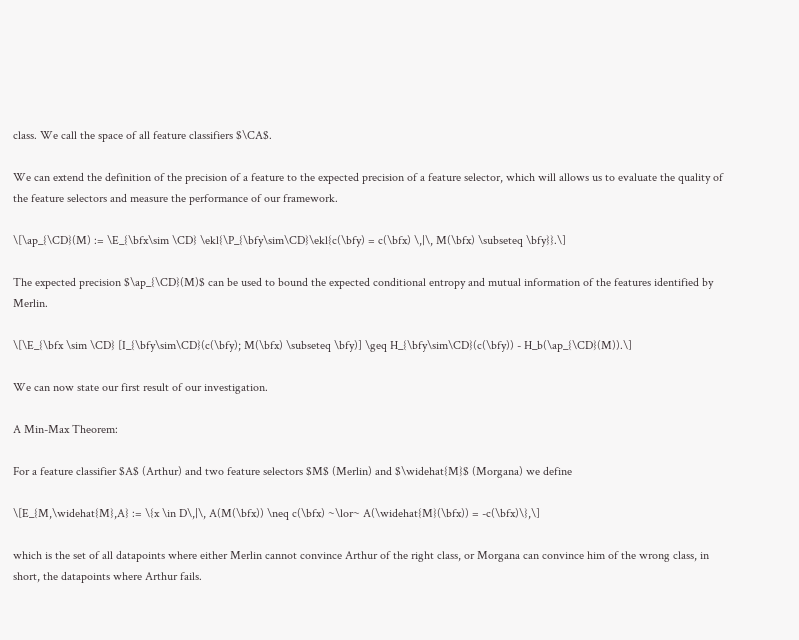class. We call the space of all feature classifiers $\CA$.

We can extend the definition of the precision of a feature to the expected precision of a feature selector, which will allows us to evaluate the quality of the feature selectors and measure the performance of our framework.

\[\ap_{\CD}(M) := \E_{\bfx\sim \CD} \ekl{\P_{\bfy\sim\CD}\ekl{c(\bfy) = c(\bfx) \,|\, M(\bfx) \subseteq \bfy}}.\]

The expected precision $\ap_{\CD}(M)$ can be used to bound the expected conditional entropy and mutual information of the features identified by Merlin.

\[\E_{\bfx \sim \CD} [I_{\bfy\sim\CD}(c(\bfy); M(\bfx) \subseteq \bfy)] \geq H_{\bfy\sim\CD}(c(\bfy)) - H_b(\ap_{\CD}(M)).\]

We can now state our first result of our investigation.

A Min-Max Theorem:

For a feature classifier $A$ (Arthur) and two feature selectors $M$ (Merlin) and $\widehat{M}$ (Morgana) we define

\[E_{M,\widehat{M},A} := \{x \in D\,|\, A(M(\bfx)) \neq c(\bfx) ~\lor~ A(\widehat{M}(\bfx)) = -c(\bfx)\},\]

which is the set of all datapoints where either Merlin cannot convince Arthur of the right class, or Morgana can convince him of the wrong class, in short, the datapoints where Arthur fails.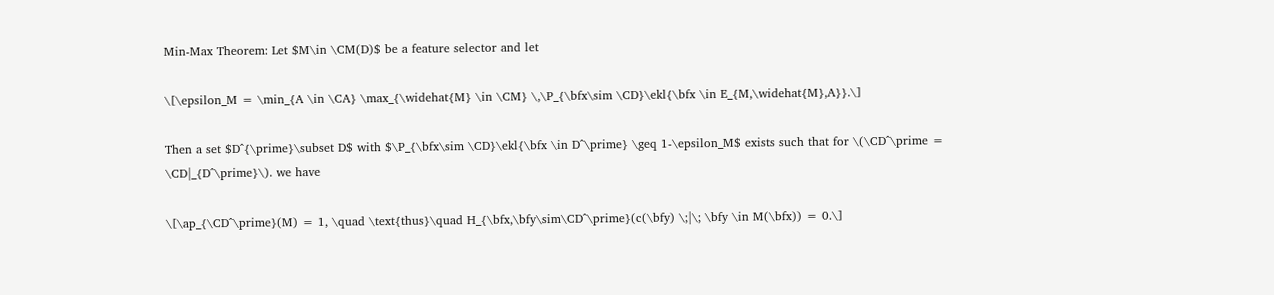Min-Max Theorem: Let $M\in \CM(D)$ be a feature selector and let

\[\epsilon_M = \min_{A \in \CA} \max_{\widehat{M} \in \CM} \,\P_{\bfx\sim \CD}\ekl{\bfx \in E_{M,\widehat{M},A}}.\]

Then a set $D^{\prime}\subset D$ with $\P_{\bfx\sim \CD}\ekl{\bfx \in D^\prime} \geq 1-\epsilon_M$ exists such that for \(\CD^\prime = \CD|_{D^\prime}\). we have

\[\ap_{\CD^\prime}(M) = 1, \quad \text{thus}\quad H_{\bfx,\bfy\sim\CD^\prime}(c(\bfy) \;|\; \bfy \in M(\bfx)) = 0.\]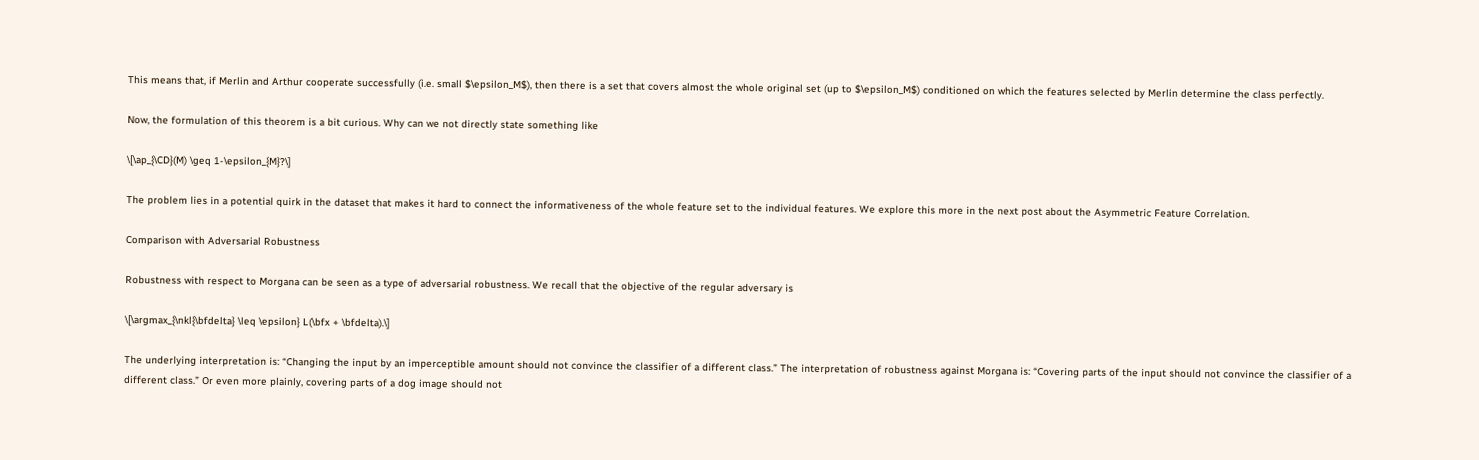This means that, if Merlin and Arthur cooperate successfully (i.e. small $\epsilon_M$), then there is a set that covers almost the whole original set (up to $\epsilon_M$) conditioned on which the features selected by Merlin determine the class perfectly.

Now, the formulation of this theorem is a bit curious. Why can we not directly state something like

\[\ap_{\CD}(M) \geq 1-\epsilon_{M}?\]

The problem lies in a potential quirk in the dataset that makes it hard to connect the informativeness of the whole feature set to the individual features. We explore this more in the next post about the Asymmetric Feature Correlation.

Comparison with Adversarial Robustness

Robustness with respect to Morgana can be seen as a type of adversarial robustness. We recall that the objective of the regular adversary is

\[\argmax_{\nkl{\bfdelta} \leq \epsilon} L(\bfx + \bfdelta).\]

The underlying interpretation is: “Changing the input by an imperceptible amount should not convince the classifier of a different class.” The interpretation of robustness against Morgana is: “Covering parts of the input should not convince the classifier of a different class.” Or even more plainly, covering parts of a dog image should not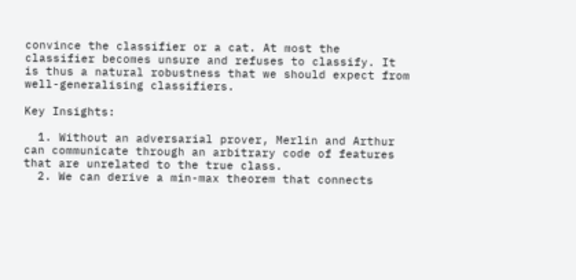convince the classifier or a cat. At most the classifier becomes unsure and refuses to classify. It is thus a natural robustness that we should expect from well-generalising classifiers.

Key Insights:

  1. Without an adversarial prover, Merlin and Arthur can communicate through an arbitrary code of features that are unrelated to the true class.
  2. We can derive a min-max theorem that connects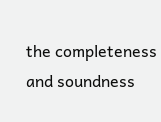the completeness and soundness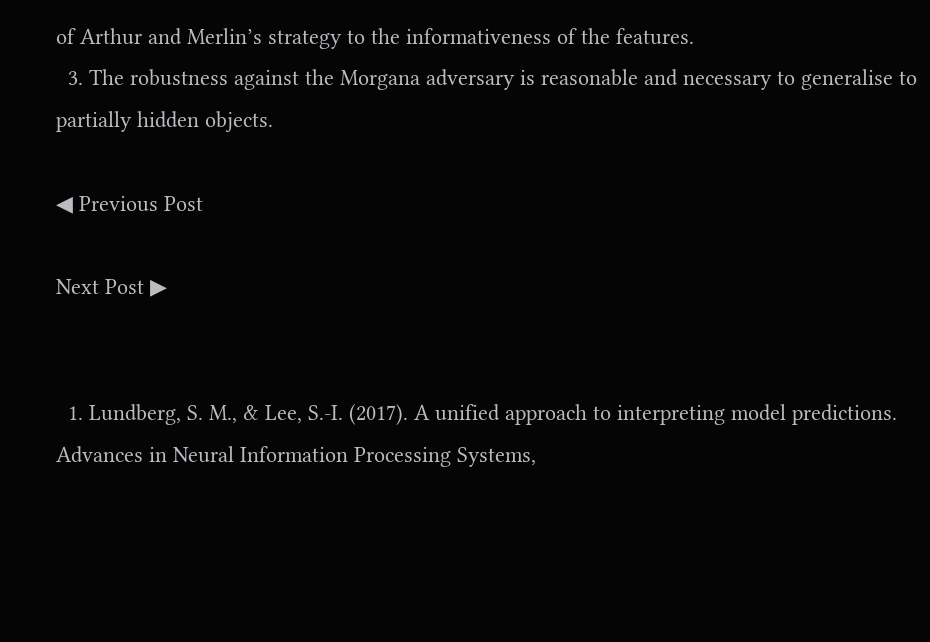of Arthur and Merlin’s strategy to the informativeness of the features.
  3. The robustness against the Morgana adversary is reasonable and necessary to generalise to partially hidden objects.

◀ Previous Post

Next Post ▶


  1. Lundberg, S. M., & Lee, S.-I. (2017). A unified approach to interpreting model predictions. Advances in Neural Information Processing Systems,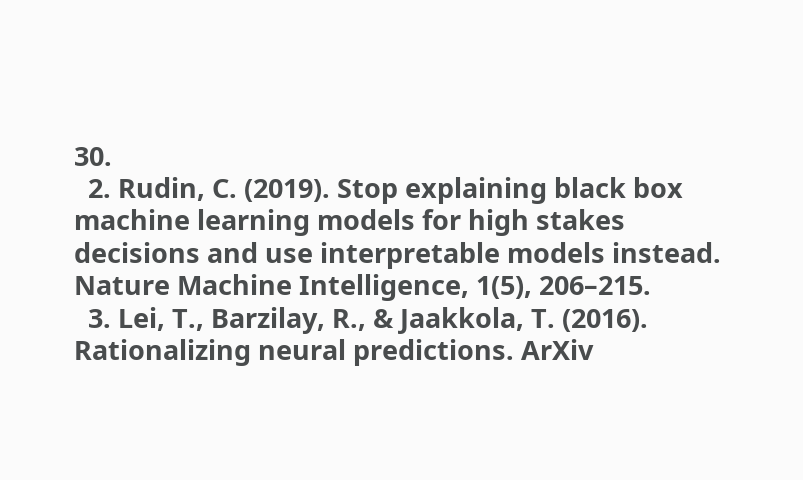30.
  2. Rudin, C. (2019). Stop explaining black box machine learning models for high stakes decisions and use interpretable models instead. Nature Machine Intelligence, 1(5), 206–215.
  3. Lei, T., Barzilay, R., & Jaakkola, T. (2016). Rationalizing neural predictions. ArXiv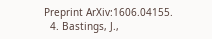Preprint ArXiv:1606.04155.
  4. Bastings, J.,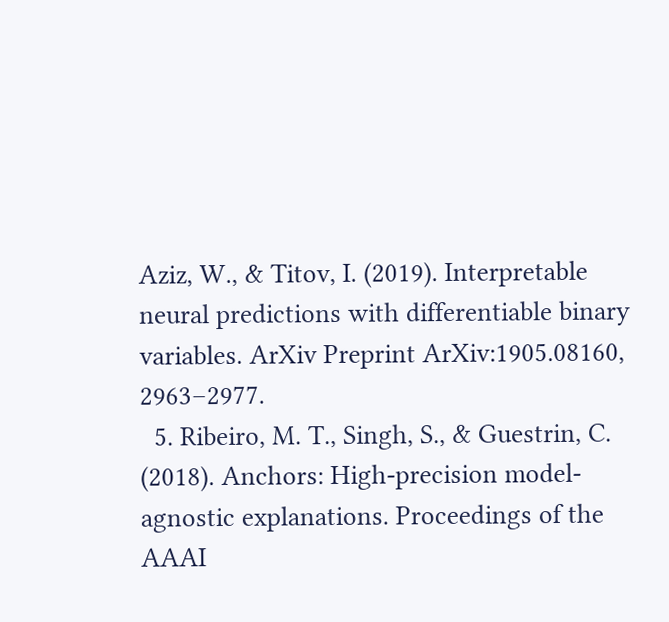Aziz, W., & Titov, I. (2019). Interpretable neural predictions with differentiable binary variables. ArXiv Preprint ArXiv:1905.08160, 2963–2977.
  5. Ribeiro, M. T., Singh, S., & Guestrin, C. (2018). Anchors: High-precision model-agnostic explanations. Proceedings of the AAAI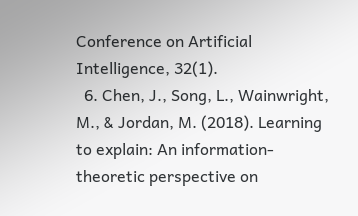Conference on Artificial Intelligence, 32(1).
  6. Chen, J., Song, L., Wainwright, M., & Jordan, M. (2018). Learning to explain: An information-theoretic perspective on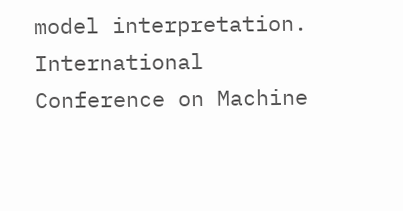model interpretation. International Conference on Machine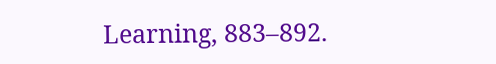Learning, 883–892.